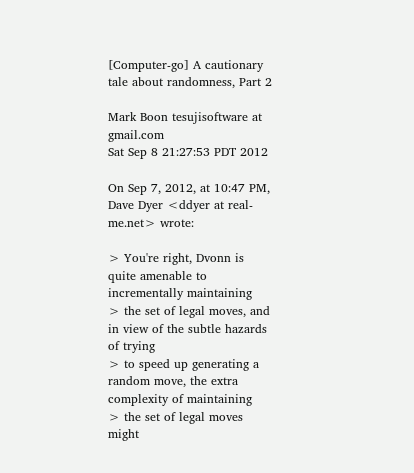[Computer-go] A cautionary tale about randomness, Part 2

Mark Boon tesujisoftware at gmail.com
Sat Sep 8 21:27:53 PDT 2012

On Sep 7, 2012, at 10:47 PM, Dave Dyer <ddyer at real-me.net> wrote:

> You're right, Dvonn is quite amenable to incrementally maintaining
> the set of legal moves, and in view of the subtle hazards of trying
> to speed up generating a random move, the extra complexity of maintaining
> the set of legal moves might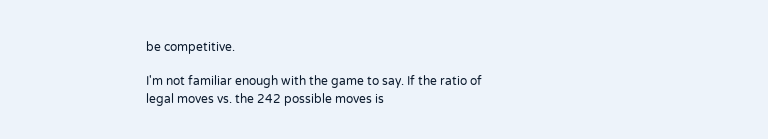be competitive.

I'm not familiar enough with the game to say. If the ratio of legal moves vs. the 242 possible moves is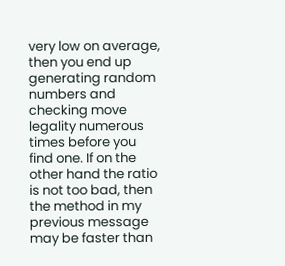very low on average, then you end up generating random numbers and checking move legality numerous times before you find one. If on the other hand the ratio is not too bad, then the method in my previous message may be faster than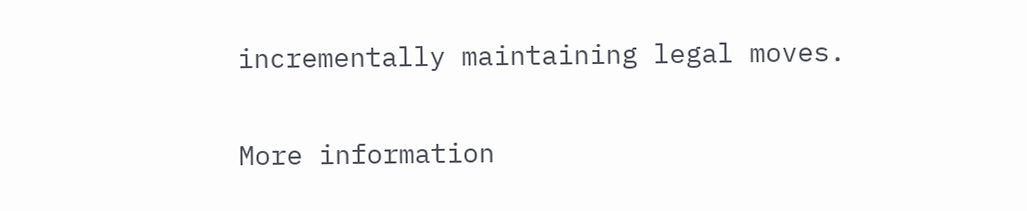incrementally maintaining legal moves.


More information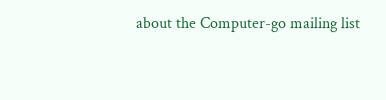about the Computer-go mailing list